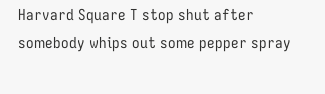Harvard Square T stop shut after somebody whips out some pepper spray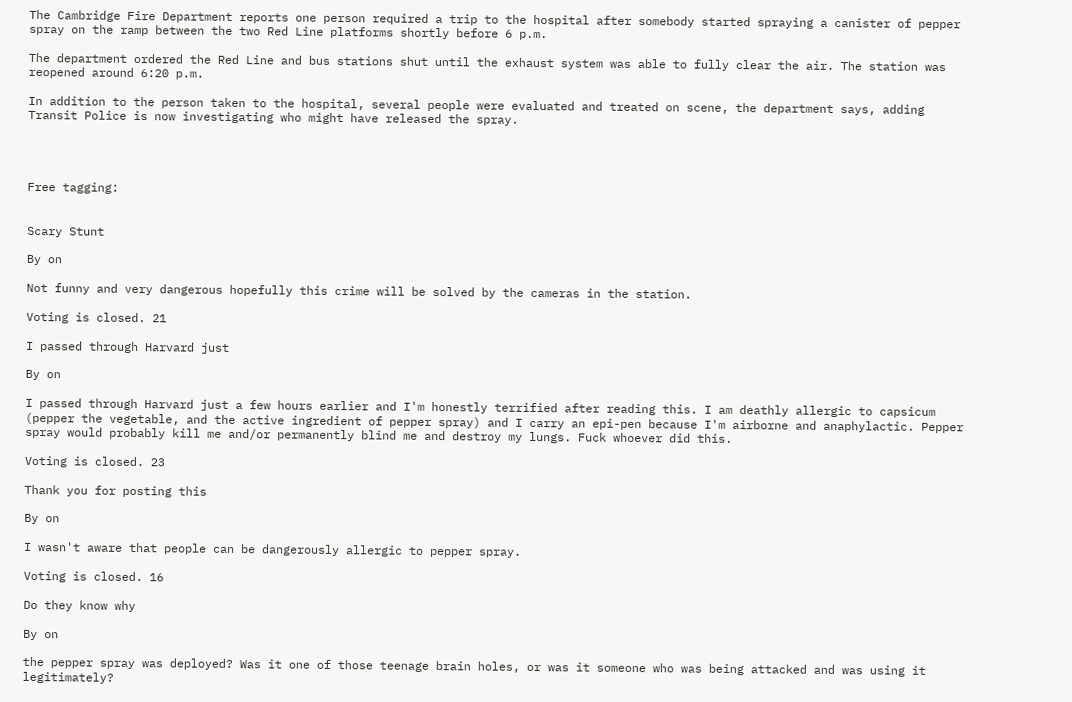The Cambridge Fire Department reports one person required a trip to the hospital after somebody started spraying a canister of pepper spray on the ramp between the two Red Line platforms shortly before 6 p.m.

The department ordered the Red Line and bus stations shut until the exhaust system was able to fully clear the air. The station was reopened around 6:20 p.m.

In addition to the person taken to the hospital, several people were evaluated and treated on scene, the department says, adding Transit Police is now investigating who might have released the spray.




Free tagging:


Scary Stunt

By on

Not funny and very dangerous hopefully this crime will be solved by the cameras in the station.

Voting is closed. 21

I passed through Harvard just

By on

I passed through Harvard just a few hours earlier and I'm honestly terrified after reading this. I am deathly allergic to capsicum (pepper the vegetable, and the active ingredient of pepper spray) and I carry an epi-pen because I'm airborne and anaphylactic. Pepper spray would probably kill me and/or permanently blind me and destroy my lungs. Fuck whoever did this.

Voting is closed. 23

Thank you for posting this

By on

I wasn't aware that people can be dangerously allergic to pepper spray.

Voting is closed. 16

Do they know why

By on

the pepper spray was deployed? Was it one of those teenage brain holes, or was it someone who was being attacked and was using it legitimately?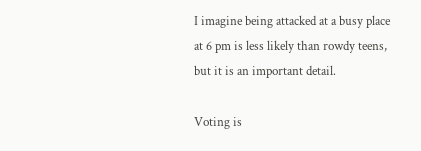I imagine being attacked at a busy place at 6 pm is less likely than rowdy teens, but it is an important detail.

Voting is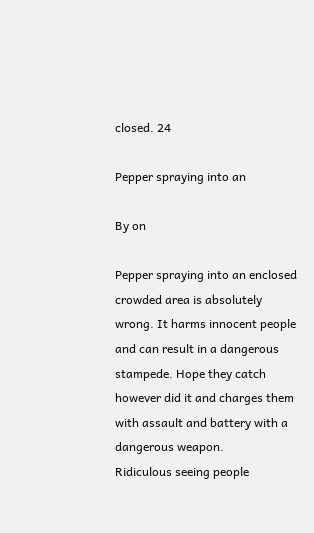closed. 24

Pepper spraying into an

By on

Pepper spraying into an enclosed crowded area is absolutely wrong. It harms innocent people and can result in a dangerous stampede. Hope they catch however did it and charges them with assault and battery with a dangerous weapon.
Ridiculous seeing people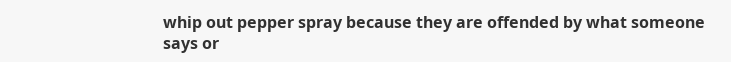whip out pepper spray because they are offended by what someone says or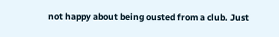not happy about being ousted from a club. Just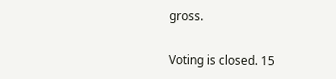gross.

Voting is closed. 15